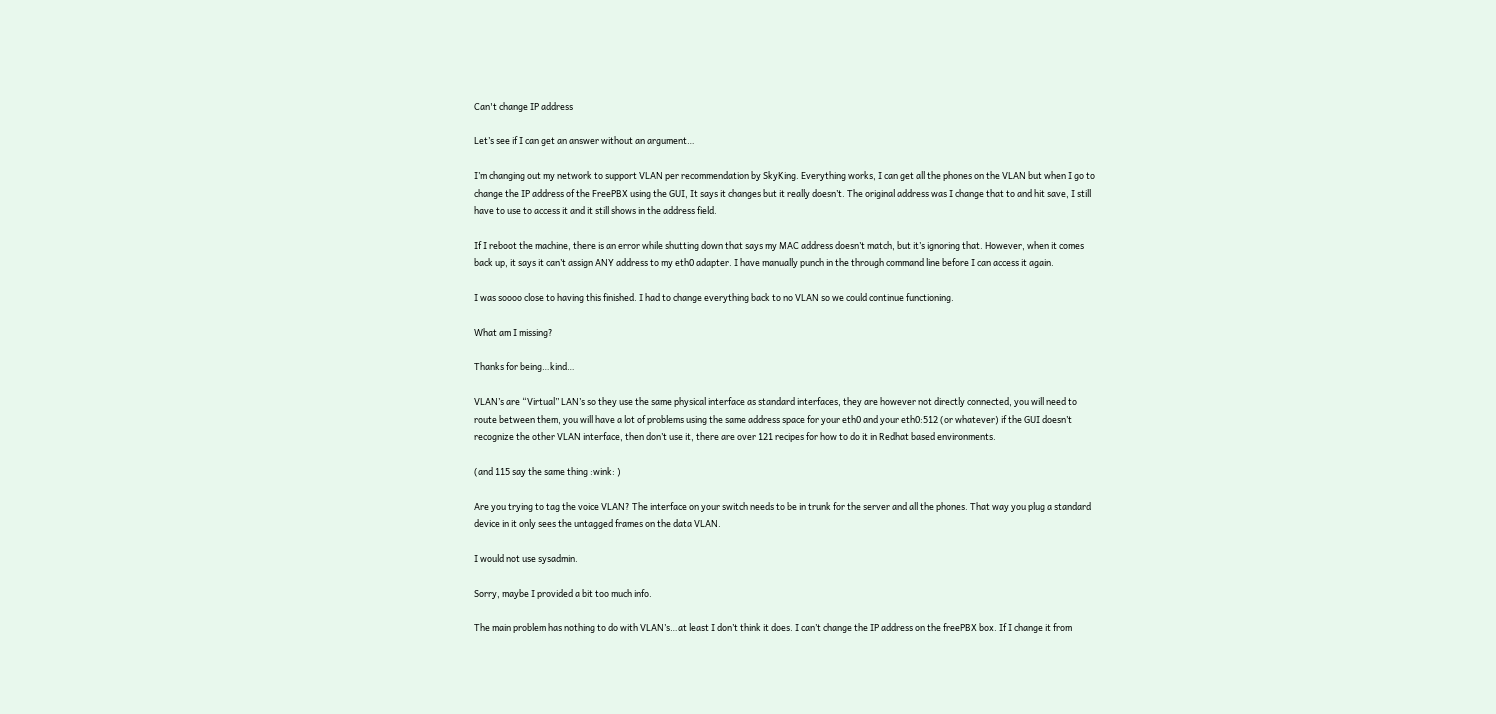Can't change IP address

Let’s see if I can get an answer without an argument…

I’m changing out my network to support VLAN per recommendation by SkyKing. Everything works, I can get all the phones on the VLAN but when I go to change the IP address of the FreePBX using the GUI, It says it changes but it really doesn’t. The original address was I change that to and hit save, I still have to use to access it and it still shows in the address field.

If I reboot the machine, there is an error while shutting down that says my MAC address doesn’t match, but it’s ignoring that. However, when it comes back up, it says it can’t assign ANY address to my eth0 adapter. I have manually punch in the through command line before I can access it again.

I was soooo close to having this finished. I had to change everything back to no VLAN so we could continue functioning.

What am I missing?

Thanks for being…kind…

VLAN’s are “Virtual” LAN’s so they use the same physical interface as standard interfaces, they are however not directly connected, you will need to route between them, you will have a lot of problems using the same address space for your eth0 and your eth0:512 (or whatever) if the GUI doesn’t recognize the other VLAN interface, then don’t use it, there are over 121 recipes for how to do it in Redhat based environments.

(and 115 say the same thing :wink: )

Are you trying to tag the voice VLAN? The interface on your switch needs to be in trunk for the server and all the phones. That way you plug a standard device in it only sees the untagged frames on the data VLAN.

I would not use sysadmin.

Sorry, maybe I provided a bit too much info.

The main problem has nothing to do with VLAN’s…at least I don’t think it does. I can’t change the IP address on the freePBX box. If I change it from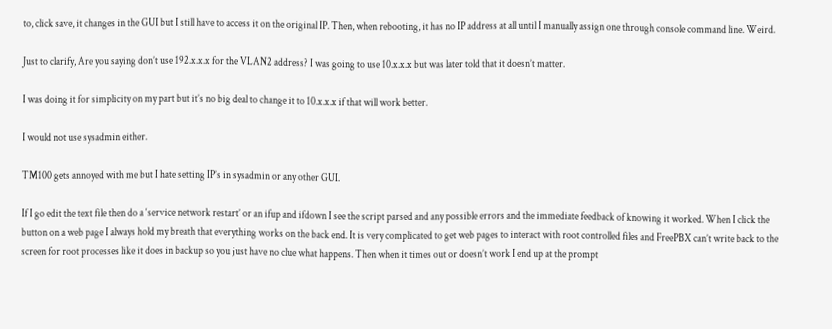to, click save, it changes in the GUI but I still have to access it on the original IP. Then, when rebooting, it has no IP address at all until I manually assign one through console command line. Weird.

Just to clarify, Are you saying don’t use 192.x.x.x for the VLAN2 address? I was going to use 10.x.x.x but was later told that it doesn’t matter.

I was doing it for simplicity on my part but it’s no big deal to change it to 10.x.x.x if that will work better.

I would not use sysadmin either.

TM100 gets annoyed with me but I hate setting IP’s in sysadmin or any other GUI.

If I go edit the text file then do a ‘service network restart’ or an ifup and ifdown I see the script parsed and any possible errors and the immediate feedback of knowing it worked. When I click the button on a web page I always hold my breath that everything works on the back end. It is very complicated to get web pages to interact with root controlled files and FreePBX can’t write back to the screen for root processes like it does in backup so you just have no clue what happens. Then when it times out or doesn’t work I end up at the prompt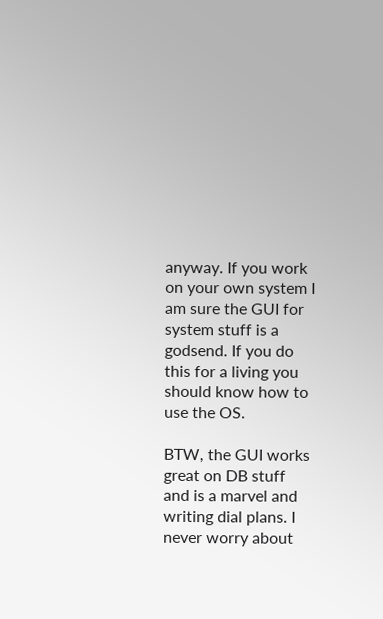anyway. If you work on your own system I am sure the GUI for system stuff is a godsend. If you do this for a living you should know how to use the OS.

BTW, the GUI works great on DB stuff and is a marvel and writing dial plans. I never worry about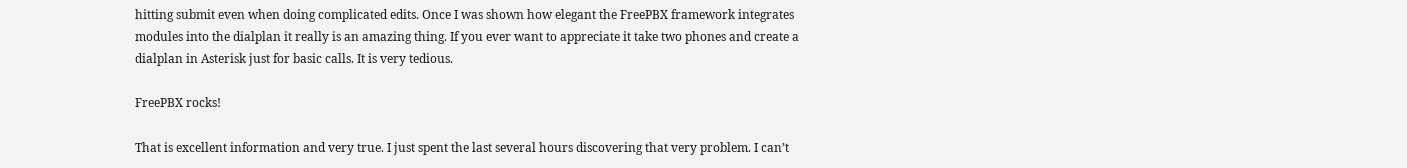hitting submit even when doing complicated edits. Once I was shown how elegant the FreePBX framework integrates modules into the dialplan it really is an amazing thing. If you ever want to appreciate it take two phones and create a dialplan in Asterisk just for basic calls. It is very tedious.

FreePBX rocks!

That is excellent information and very true. I just spent the last several hours discovering that very problem. I can’t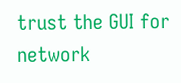trust the GUI for network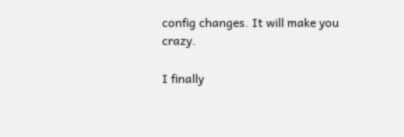config changes. It will make you crazy.

I finally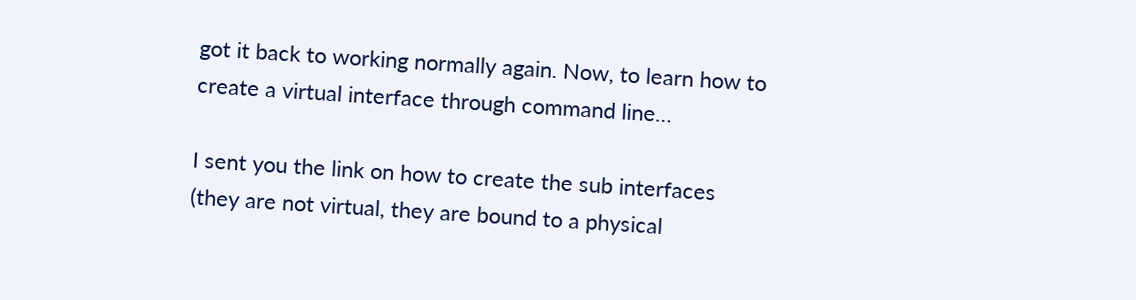got it back to working normally again. Now, to learn how to create a virtual interface through command line…

I sent you the link on how to create the sub interfaces (they are not virtual, they are bound to a physical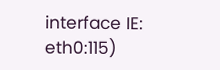interface IE: eth0:115)